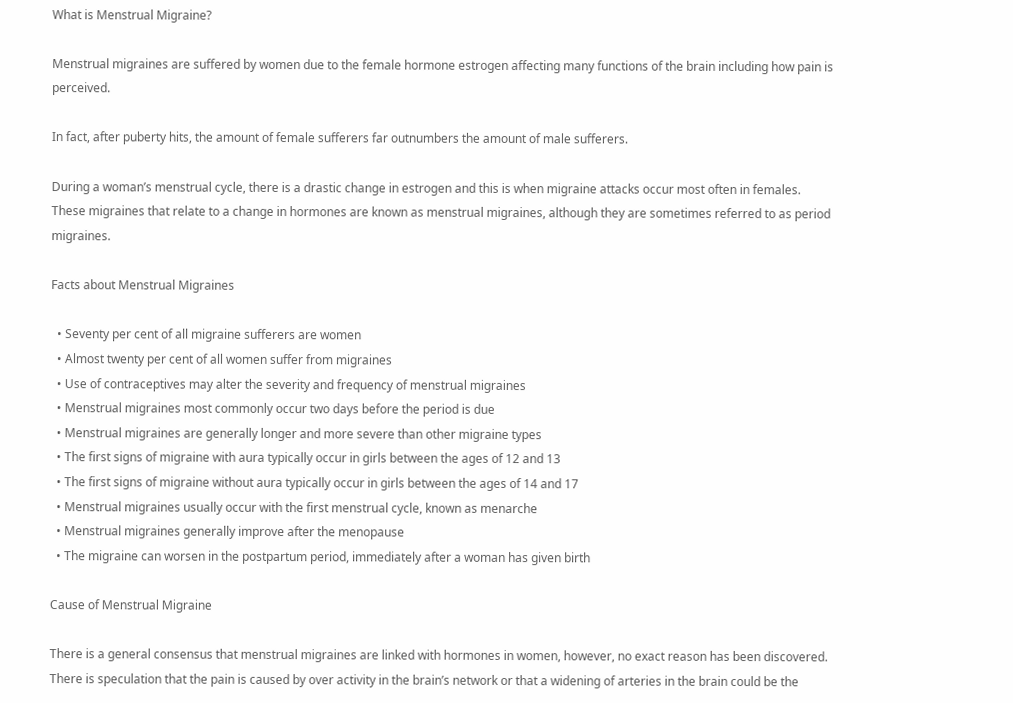What is Menstrual Migraine?

Menstrual migraines are suffered by women due to the female hormone estrogen affecting many functions of the brain including how pain is perceived.

In fact, after puberty hits, the amount of female sufferers far outnumbers the amount of male sufferers.

During a woman’s menstrual cycle, there is a drastic change in estrogen and this is when migraine attacks occur most often in females. These migraines that relate to a change in hormones are known as menstrual migraines, although they are sometimes referred to as period migraines.

Facts about Menstrual Migraines

  • Seventy per cent of all migraine sufferers are women
  • Almost twenty per cent of all women suffer from migraines
  • Use of contraceptives may alter the severity and frequency of menstrual migraines
  • Menstrual migraines most commonly occur two days before the period is due
  • Menstrual migraines are generally longer and more severe than other migraine types
  • The first signs of migraine with aura typically occur in girls between the ages of 12 and 13
  • The first signs of migraine without aura typically occur in girls between the ages of 14 and 17
  • Menstrual migraines usually occur with the first menstrual cycle, known as menarche
  • Menstrual migraines generally improve after the menopause
  • The migraine can worsen in the postpartum period, immediately after a woman has given birth

Cause of Menstrual Migraine

There is a general consensus that menstrual migraines are linked with hormones in women, however, no exact reason has been discovered. There is speculation that the pain is caused by over activity in the brain’s network or that a widening of arteries in the brain could be the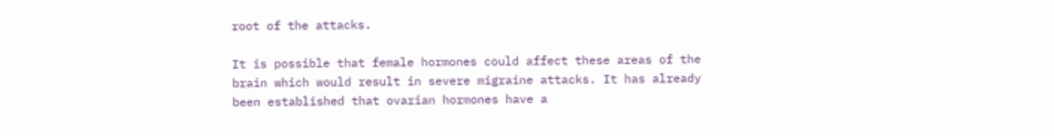root of the attacks.

It is possible that female hormones could affect these areas of the brain which would result in severe migraine attacks. It has already been established that ovarian hormones have a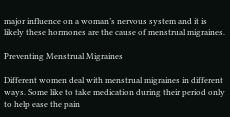major influence on a woman’s nervous system and it is likely these hormones are the cause of menstrual migraines.

Preventing Menstrual Migraines

Different women deal with menstrual migraines in different ways. Some like to take medication during their period only to help ease the pain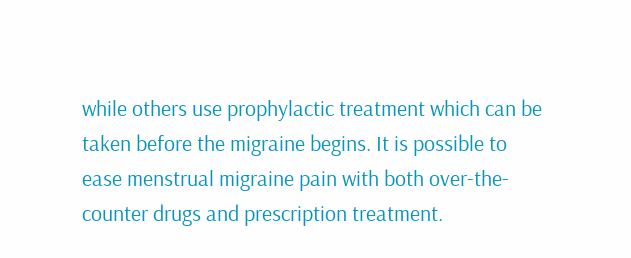while others use prophylactic treatment which can be taken before the migraine begins. It is possible to ease menstrual migraine pain with both over-the-counter drugs and prescription treatment.